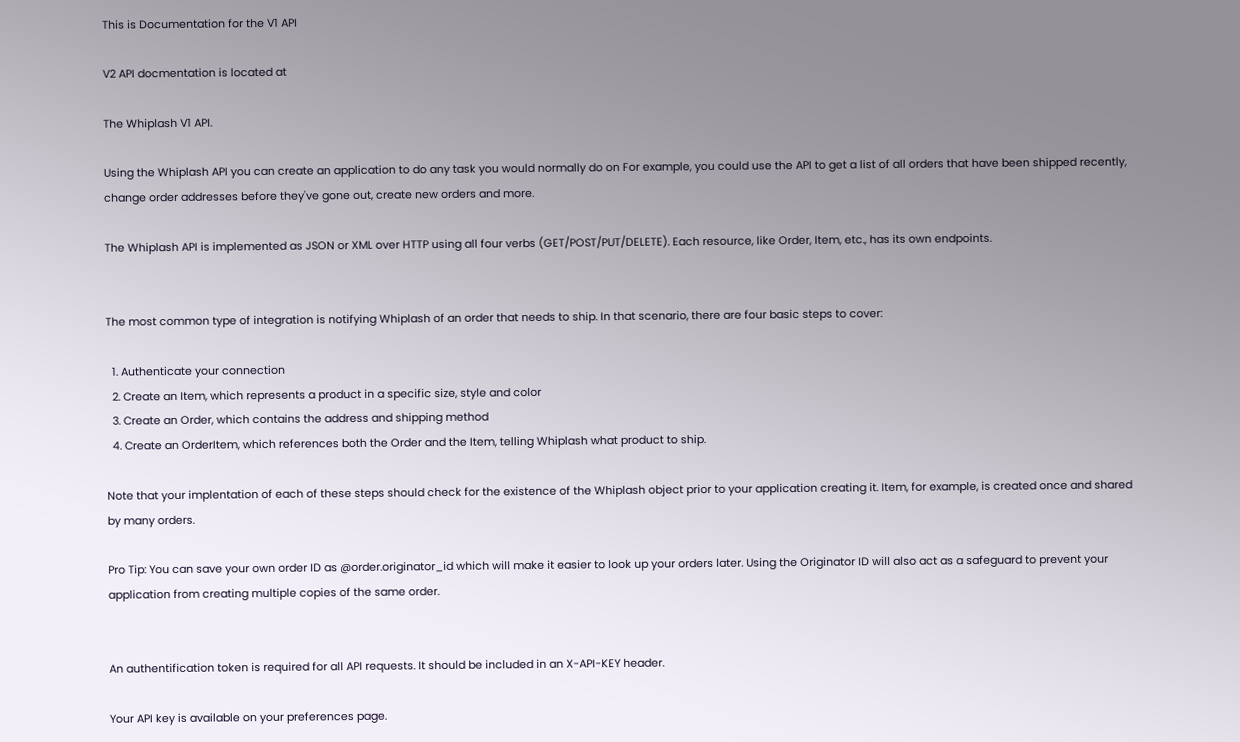This is Documentation for the V1 API

V2 API docmentation is located at

The Whiplash V1 API.

Using the Whiplash API you can create an application to do any task you would normally do on For example, you could use the API to get a list of all orders that have been shipped recently, change order addresses before they've gone out, create new orders and more.

The Whiplash API is implemented as JSON or XML over HTTP using all four verbs (GET/POST/PUT/DELETE). Each resource, like Order, Item, etc., has its own endpoints.


The most common type of integration is notifying Whiplash of an order that needs to ship. In that scenario, there are four basic steps to cover:

  1. Authenticate your connection
  2. Create an Item, which represents a product in a specific size, style and color
  3. Create an Order, which contains the address and shipping method
  4. Create an OrderItem, which references both the Order and the Item, telling Whiplash what product to ship.

Note that your implentation of each of these steps should check for the existence of the Whiplash object prior to your application creating it. Item, for example, is created once and shared by many orders.

Pro Tip: You can save your own order ID as @order.originator_id which will make it easier to look up your orders later. Using the Originator ID will also act as a safeguard to prevent your application from creating multiple copies of the same order.


An authentification token is required for all API requests. It should be included in an X-API-KEY header.

Your API key is available on your preferences page.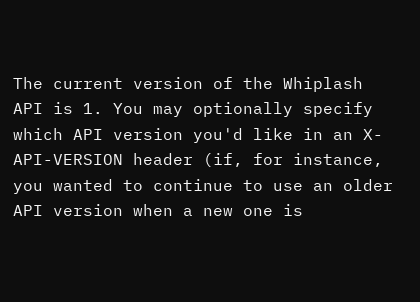The current version of the Whiplash API is 1. You may optionally specify which API version you'd like in an X-API-VERSION header (if, for instance, you wanted to continue to use an older API version when a new one is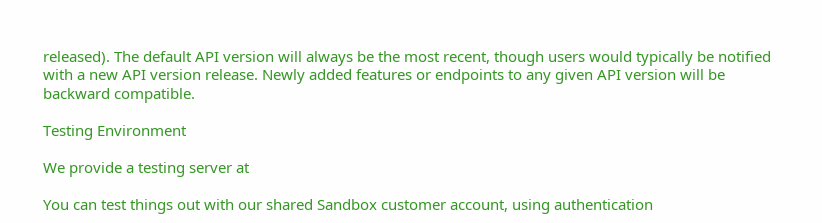released). The default API version will always be the most recent, though users would typically be notified with a new API version release. Newly added features or endpoints to any given API version will be backward compatible.

Testing Environment

We provide a testing server at

You can test things out with our shared Sandbox customer account, using authentication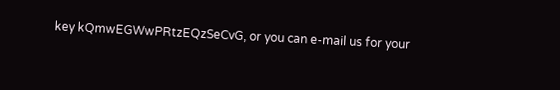key kQmwEGWwPRtzEQzSeCvG, or you can e-mail us for your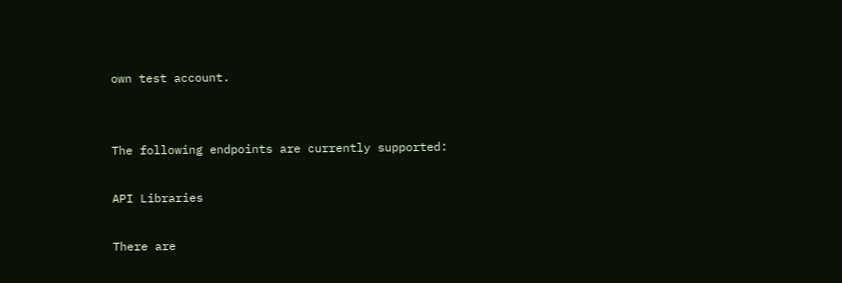own test account.


The following endpoints are currently supported:

API Libraries

There are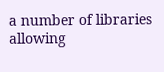a number of libraries allowing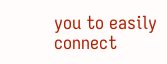you to easily connect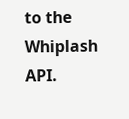to the Whiplash API.